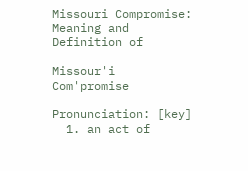Missouri Compromise: Meaning and Definition of

Missour'i Com'promise

Pronunciation: [key]
  1. an act of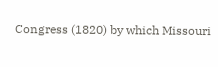Congress (1820) by which Missouri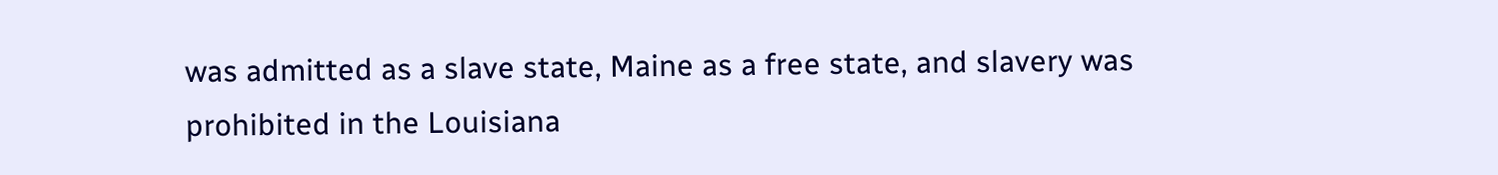was admitted as a slave state, Maine as a free state, and slavery was prohibited in the Louisiana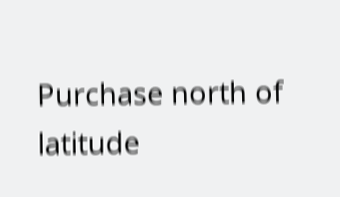Purchase north of latitude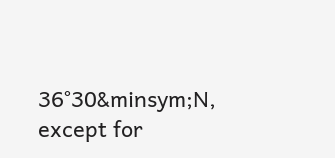36°30&minsym;N, except for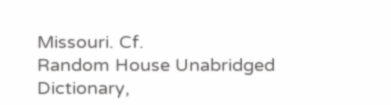Missouri. Cf.
Random House Unabridged Dictionary,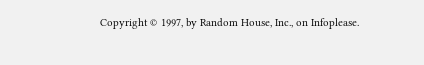Copyright © 1997, by Random House, Inc., on Infoplease.